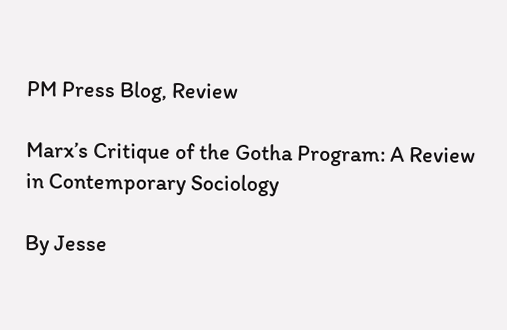PM Press Blog, Review

Marx’s Critique of the Gotha Program: A Review in Contemporary Sociology

By Jesse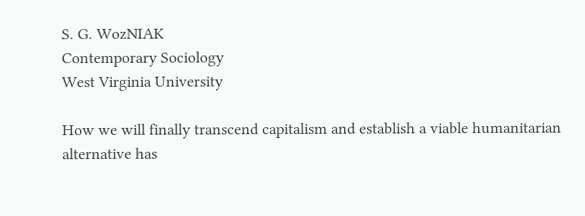S. G. WozNIAK
Contemporary Sociology
West Virginia University

How we will finally transcend capitalism and establish a viable humanitarian alternative has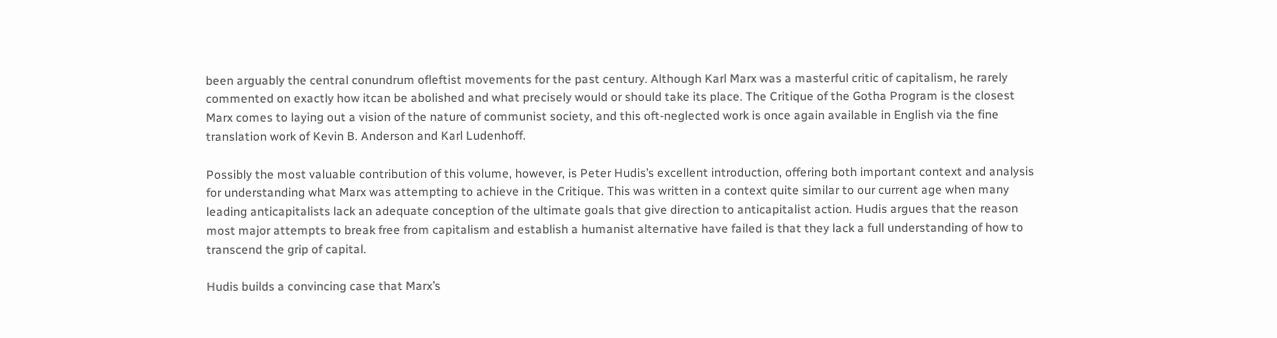been arguably the central conundrum ofleftist movements for the past century. Although Karl Marx was a masterful critic of capitalism, he rarely commented on exactly how itcan be abolished and what precisely would or should take its place. The Critique of the Gotha Program is the closest Marx comes to laying out a vision of the nature of communist society, and this oft-neglected work is once again available in English via the fine translation work of Kevin B. Anderson and Karl Ludenhoff.

Possibly the most valuable contribution of this volume, however, is Peter Hudis’s excellent introduction, offering both important context and analysis for understanding what Marx was attempting to achieve in the Critique. This was written in a context quite similar to our current age when many leading anticapitalists lack an adequate conception of the ultimate goals that give direction to anticapitalist action. Hudis argues that the reason most major attempts to break free from capitalism and establish a humanist alternative have failed is that they lack a full understanding of how to transcend the grip of capital.

Hudis builds a convincing case that Marx’s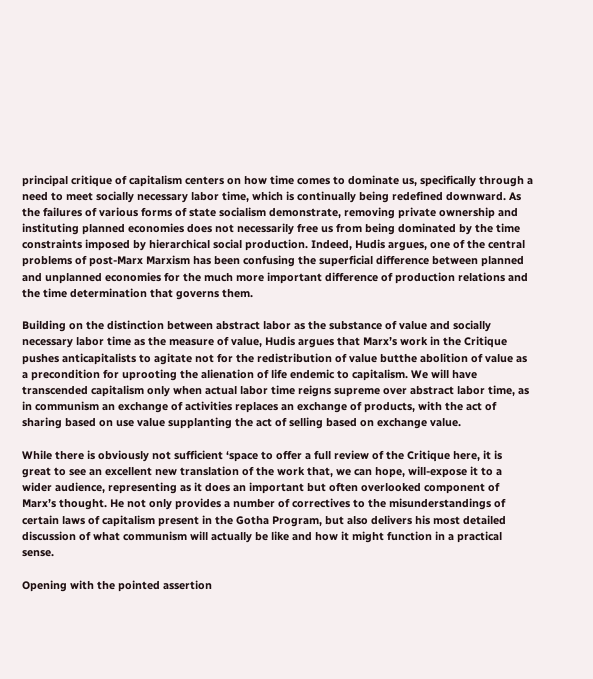principal critique of capitalism centers on how time comes to dominate us, specifically through a need to meet socially necessary labor time, which is continually being redefined downward. As the failures of various forms of state socialism demonstrate, removing private ownership and instituting planned economies does not necessarily free us from being dominated by the time constraints imposed by hierarchical social production. Indeed, Hudis argues, one of the central problems of post-Marx Marxism has been confusing the superficial difference between planned and unplanned economies for the much more important difference of production relations and the time determination that governs them.

Building on the distinction between abstract labor as the substance of value and socially necessary labor time as the measure of value, Hudis argues that Marx’s work in the Critique pushes anticapitalists to agitate not for the redistribution of value butthe abolition of value as a precondition for uprooting the alienation of life endemic to capitalism. We will have transcended capitalism only when actual labor time reigns supreme over abstract labor time, as in communism an exchange of activities replaces an exchange of products, with the act of sharing based on use value supplanting the act of selling based on exchange value.

While there is obviously not sufficient ‘space to offer a full review of the Critique here, it is great to see an excellent new translation of the work that, we can hope, will-expose it to a wider audience, representing as it does an important but often overlooked component of Marx’s thought. He not only provides a number of correctives to the misunderstandings of certain laws of capitalism present in the Gotha Program, but also delivers his most detailed discussion of what communism will actually be like and how it might function in a practical sense.

Opening with the pointed assertion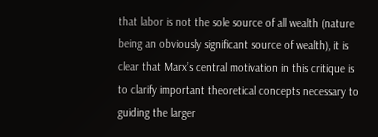that labor is not the sole source of all wealth (nature being an obviously significant source of wealth), it is clear that Marx’s central motivation in this critique is to clarify important theoretical concepts necessary to guiding the larger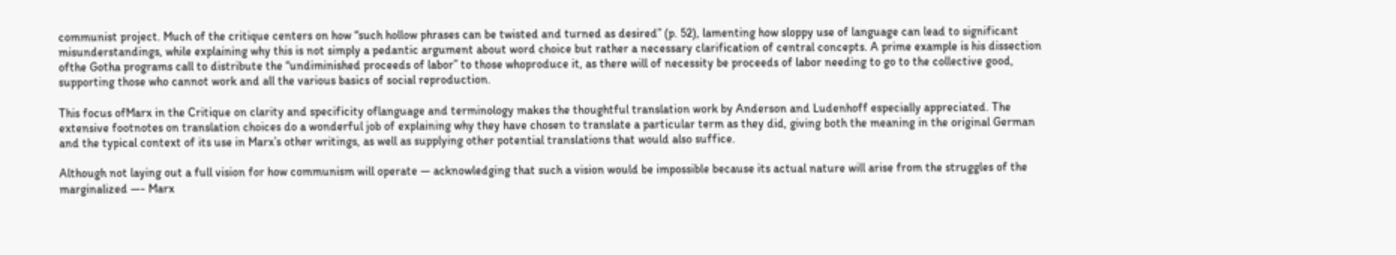communist project. Much of the critique centers on how “such hollow phrases can be twisted and turned as desired” (p. 52), lamenting how sloppy use of language can lead to significant misunderstandings, while explaining why this is not simply a pedantic argument about word choice but rather a necessary clarification of central concepts. A prime example is his dissection ofthe Gotha programs call to distribute the “undiminished proceeds of labor” to those whoproduce it, as there will of necessity be proceeds of labor needing to go to the collective good, supporting those who cannot work and all the various basics of social reproduction.

This focus ofMarx in the Critique on clarity and specificity oflanguage and terminology makes the thoughtful translation work by Anderson and Ludenhoff especially appreciated. The extensive footnotes on translation choices do a wonderful job of explaining why they have chosen to translate a particular term as they did, giving both the meaning in the original German and the typical context of its use in Marx’s other writings, as well as supplying other potential translations that would also suffice.

Although not laying out a full vision for how communism will operate — acknowledging that such a vision would be impossible because its actual nature will arise from the struggles of the marginalized —- Marx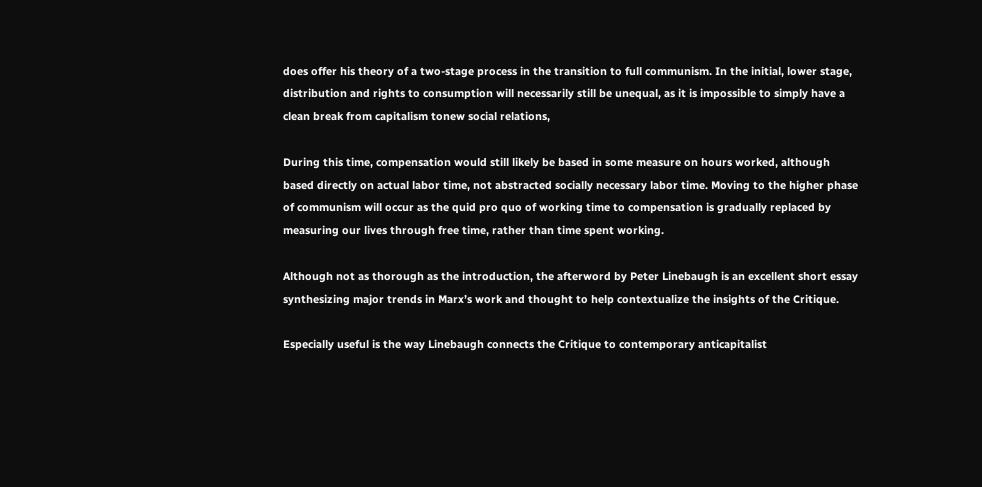does offer his theory of a two-stage process in the transition to full communism. In the initial, lower stage, distribution and rights to consumption will necessarily still be unequal, as it is impossible to simply have a clean break from capitalism tonew social relations,

During this time, compensation would still likely be based in some measure on hours worked, although based directly on actual labor time, not abstracted socially necessary labor time. Moving to the higher phase of communism will occur as the quid pro quo of working time to compensation is gradually replaced by measuring our lives through free time, rather than time spent working.

Although not as thorough as the introduction, the afterword by Peter Linebaugh is an excellent short essay synthesizing major trends in Marx’s work and thought to help contextualize the insights of the Critique.

Especially useful is the way Linebaugh connects the Critique to contemporary anticapitalist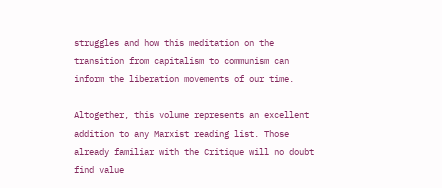struggles and how this meditation on the transition from capitalism to communism can inform the liberation movements of our time.

Altogether, this volume represents an excellent addition to any Marxist reading list. Those already familiar with the Critique will no doubt find value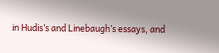in Hudis’s and Linebaugh’s essays, and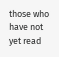those who have not yet read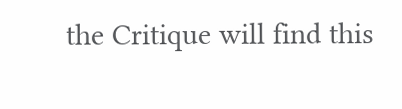the Critique will find this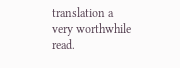translation a very worthwhile read.